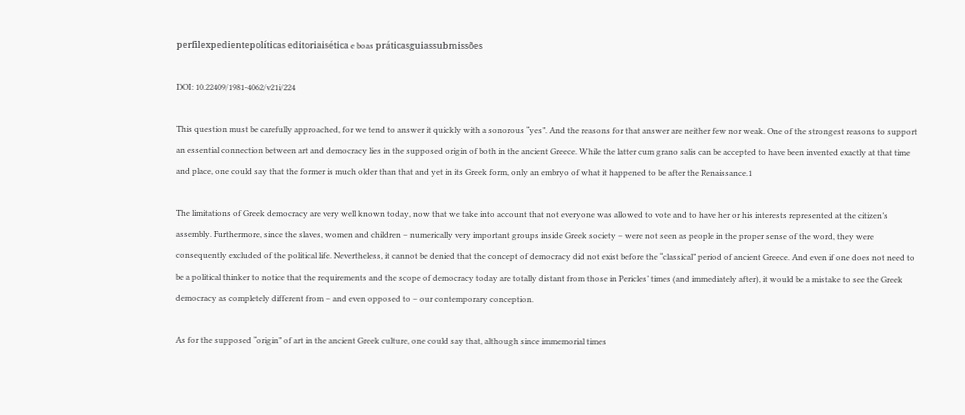perfilexpedientepolíticas editoriaisética e boas práticasguiassubmissões

DOI: 10.22409/1981-4062/v21i/224

This question must be carefully approached, for we tend to answer it quickly with a sonorous “yes”. And the reasons for that answer are neither few nor weak. One of the strongest reasons to support an essential connection between art and democracy lies in the supposed origin of both in the ancient Greece. While the latter cum grano salis can be accepted to have been invented exactly at that time and place, one could say that the former is much older than that and yet in its Greek form, only an embryo of what it happened to be after the Renaissance.1

The limitations of Greek democracy are very well known today, now that we take into account that not everyone was allowed to vote and to have her or his interests represented at the citizen’s assembly. Furthermore, since the slaves, women and children – numerically very important groups inside Greek society – were not seen as people in the proper sense of the word, they were consequently excluded of the political life. Nevertheless, it cannot be denied that the concept of democracy did not exist before the “classical” period of ancient Greece. And even if one does not need to be a political thinker to notice that the requirements and the scope of democracy today are totally distant from those in Pericles’ times (and immediately after), it would be a mistake to see the Greek democracy as completely different from – and even opposed to – our contemporary conception.

As for the supposed “origin” of art in the ancient Greek culture, one could say that, although since immemorial times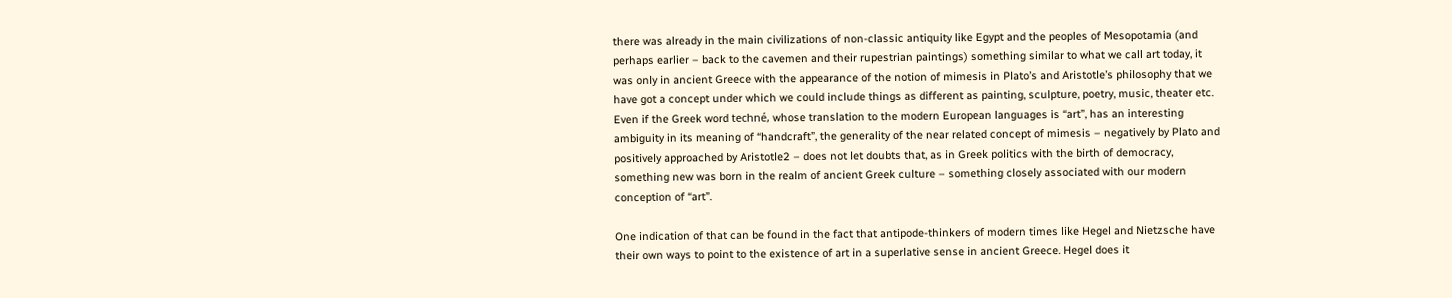there was already in the main civilizations of non-classic antiquity like Egypt and the peoples of Mesopotamia (and perhaps earlier – back to the cavemen and their rupestrian paintings) something similar to what we call art today, it was only in ancient Greece with the appearance of the notion of mimesis in Plato’s and Aristotle’s philosophy that we have got a concept under which we could include things as different as painting, sculpture, poetry, music, theater etc. Even if the Greek word techné, whose translation to the modern European languages is “art”, has an interesting ambiguity in its meaning of “handcraft”, the generality of the near related concept of mimesis – negatively by Plato and positively approached by Aristotle2 – does not let doubts that, as in Greek politics with the birth of democracy, something new was born in the realm of ancient Greek culture – something closely associated with our modern conception of “art”.

One indication of that can be found in the fact that antipode-thinkers of modern times like Hegel and Nietzsche have their own ways to point to the existence of art in a superlative sense in ancient Greece. Hegel does it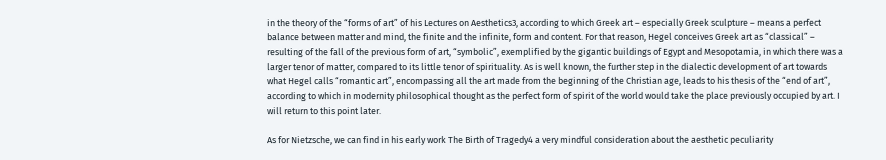in the theory of the “forms of art” of his Lectures on Aesthetics3, according to which Greek art – especially Greek sculpture – means a perfect balance between matter and mind, the finite and the infinite, form and content. For that reason, Hegel conceives Greek art as “classical” – resulting of the fall of the previous form of art, “symbolic”, exemplified by the gigantic buildings of Egypt and Mesopotamia, in which there was a larger tenor of matter, compared to its little tenor of spirituality. As is well known, the further step in the dialectic development of art towards what Hegel calls “romantic art”, encompassing all the art made from the beginning of the Christian age, leads to his thesis of the “end of art”, according to which in modernity philosophical thought as the perfect form of spirit of the world would take the place previously occupied by art. I will return to this point later.

As for Nietzsche, we can find in his early work The Birth of Tragedy4 a very mindful consideration about the aesthetic peculiarity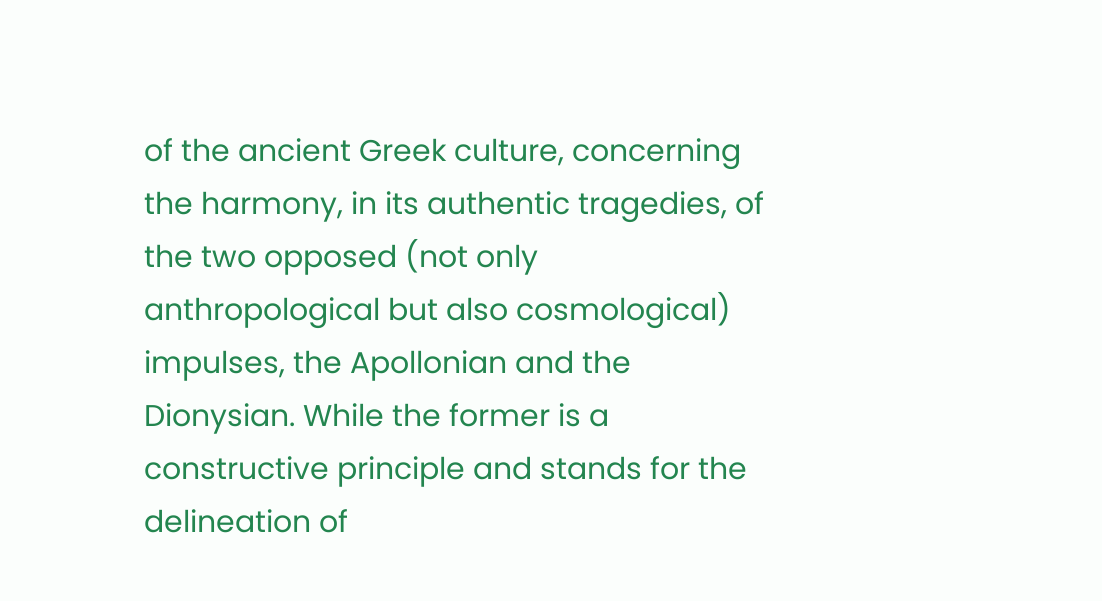of the ancient Greek culture, concerning the harmony, in its authentic tragedies, of the two opposed (not only anthropological but also cosmological) impulses, the Apollonian and the Dionysian. While the former is a constructive principle and stands for the delineation of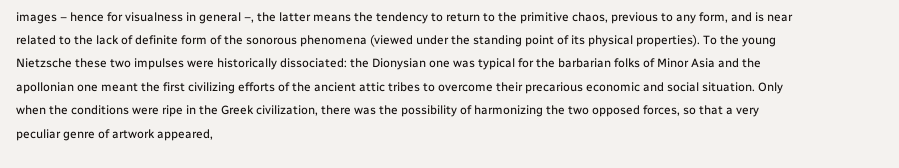images – hence for visualness in general –, the latter means the tendency to return to the primitive chaos, previous to any form, and is near related to the lack of definite form of the sonorous phenomena (viewed under the standing point of its physical properties). To the young Nietzsche these two impulses were historically dissociated: the Dionysian one was typical for the barbarian folks of Minor Asia and the apollonian one meant the first civilizing efforts of the ancient attic tribes to overcome their precarious economic and social situation. Only when the conditions were ripe in the Greek civilization, there was the possibility of harmonizing the two opposed forces, so that a very peculiar genre of artwork appeared,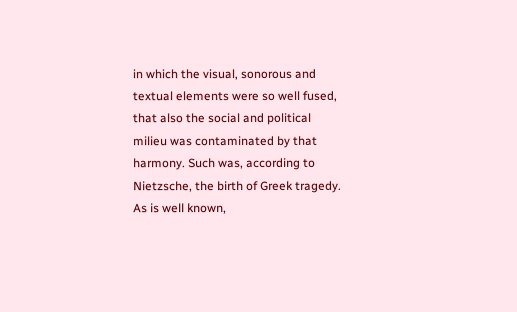in which the visual, sonorous and textual elements were so well fused, that also the social and political milieu was contaminated by that harmony. Such was, according to Nietzsche, the birth of Greek tragedy. As is well known,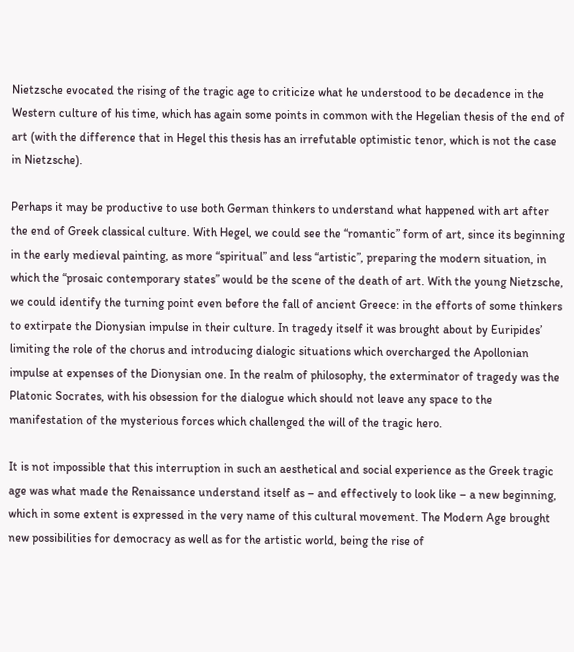Nietzsche evocated the rising of the tragic age to criticize what he understood to be decadence in the Western culture of his time, which has again some points in common with the Hegelian thesis of the end of art (with the difference that in Hegel this thesis has an irrefutable optimistic tenor, which is not the case in Nietzsche).

Perhaps it may be productive to use both German thinkers to understand what happened with art after the end of Greek classical culture. With Hegel, we could see the “romantic” form of art, since its beginning in the early medieval painting, as more “spiritual” and less “artistic”, preparing the modern situation, in which the “prosaic contemporary states” would be the scene of the death of art. With the young Nietzsche, we could identify the turning point even before the fall of ancient Greece: in the efforts of some thinkers to extirpate the Dionysian impulse in their culture. In tragedy itself it was brought about by Euripides’ limiting the role of the chorus and introducing dialogic situations which overcharged the Apollonian impulse at expenses of the Dionysian one. In the realm of philosophy, the exterminator of tragedy was the Platonic Socrates, with his obsession for the dialogue which should not leave any space to the manifestation of the mysterious forces which challenged the will of the tragic hero.

It is not impossible that this interruption in such an aesthetical and social experience as the Greek tragic age was what made the Renaissance understand itself as – and effectively to look like – a new beginning, which in some extent is expressed in the very name of this cultural movement. The Modern Age brought new possibilities for democracy as well as for the artistic world, being the rise of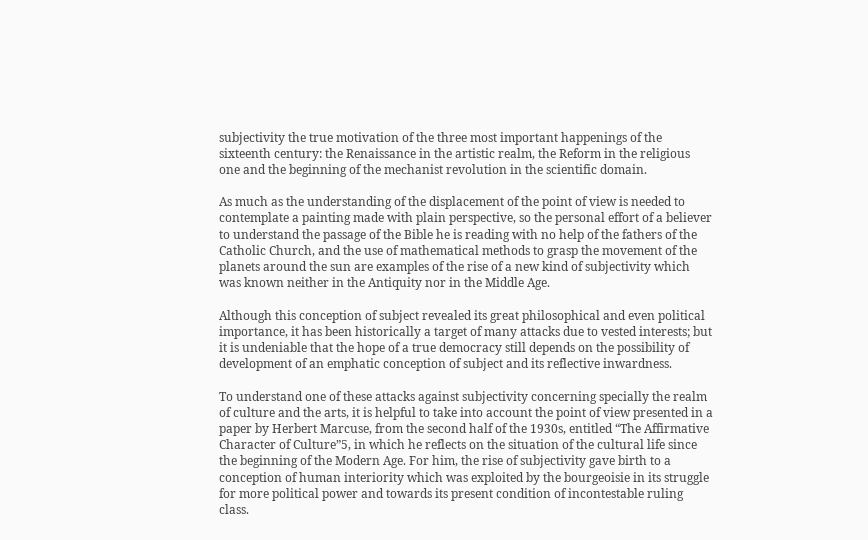subjectivity the true motivation of the three most important happenings of the sixteenth century: the Renaissance in the artistic realm, the Reform in the religious one and the beginning of the mechanist revolution in the scientific domain.

As much as the understanding of the displacement of the point of view is needed to contemplate a painting made with plain perspective, so the personal effort of a believer to understand the passage of the Bible he is reading with no help of the fathers of the Catholic Church, and the use of mathematical methods to grasp the movement of the planets around the sun are examples of the rise of a new kind of subjectivity which was known neither in the Antiquity nor in the Middle Age.

Although this conception of subject revealed its great philosophical and even political importance, it has been historically a target of many attacks due to vested interests; but it is undeniable that the hope of a true democracy still depends on the possibility of development of an emphatic conception of subject and its reflective inwardness.

To understand one of these attacks against subjectivity concerning specially the realm of culture and the arts, it is helpful to take into account the point of view presented in a paper by Herbert Marcuse, from the second half of the 1930s, entitled “The Affirmative Character of Culture”5, in which he reflects on the situation of the cultural life since the beginning of the Modern Age. For him, the rise of subjectivity gave birth to a conception of human interiority which was exploited by the bourgeoisie in its struggle for more political power and towards its present condition of incontestable ruling class.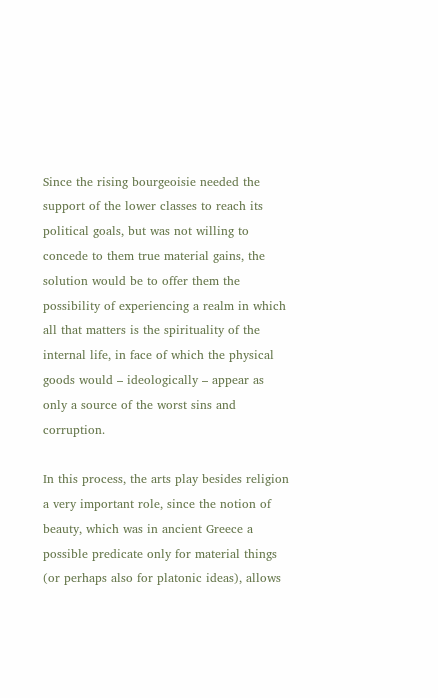Since the rising bourgeoisie needed the support of the lower classes to reach its political goals, but was not willing to concede to them true material gains, the solution would be to offer them the possibility of experiencing a realm in which all that matters is the spirituality of the internal life, in face of which the physical goods would – ideologically – appear as only a source of the worst sins and corruption.

In this process, the arts play besides religion a very important role, since the notion of beauty, which was in ancient Greece a possible predicate only for material things (or perhaps also for platonic ideas), allows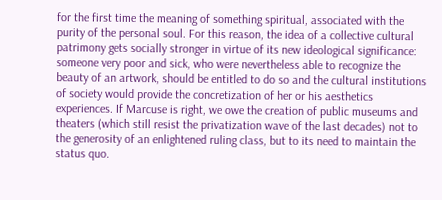for the first time the meaning of something spiritual, associated with the purity of the personal soul. For this reason, the idea of a collective cultural patrimony gets socially stronger in virtue of its new ideological significance: someone very poor and sick, who were nevertheless able to recognize the beauty of an artwork, should be entitled to do so and the cultural institutions of society would provide the concretization of her or his aesthetics experiences. If Marcuse is right, we owe the creation of public museums and theaters (which still resist the privatization wave of the last decades) not to the generosity of an enlightened ruling class, but to its need to maintain the status quo.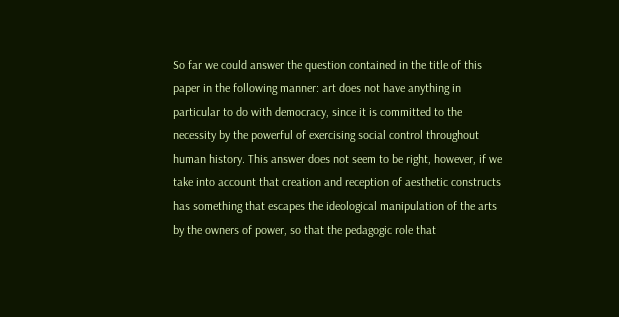So far we could answer the question contained in the title of this paper in the following manner: art does not have anything in particular to do with democracy, since it is committed to the necessity by the powerful of exercising social control throughout human history. This answer does not seem to be right, however, if we take into account that creation and reception of aesthetic constructs has something that escapes the ideological manipulation of the arts by the owners of power, so that the pedagogic role that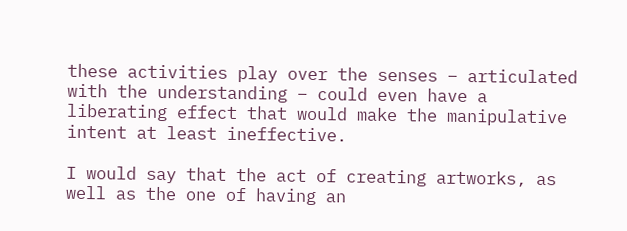these activities play over the senses – articulated with the understanding – could even have a liberating effect that would make the manipulative intent at least ineffective.

I would say that the act of creating artworks, as well as the one of having an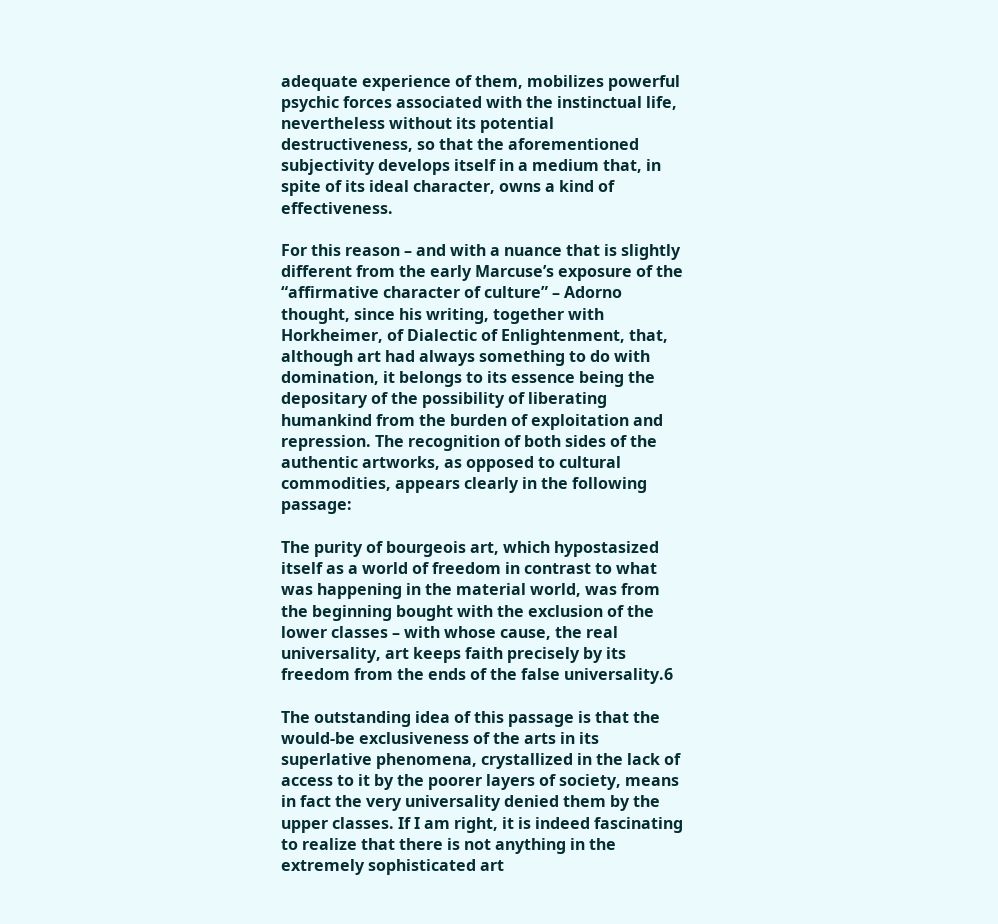adequate experience of them, mobilizes powerful psychic forces associated with the instinctual life, nevertheless without its potential destructiveness, so that the aforementioned subjectivity develops itself in a medium that, in spite of its ideal character, owns a kind of effectiveness.

For this reason – and with a nuance that is slightly different from the early Marcuse’s exposure of the “affirmative character of culture” – Adorno thought, since his writing, together with Horkheimer, of Dialectic of Enlightenment, that, although art had always something to do with domination, it belongs to its essence being the depositary of the possibility of liberating humankind from the burden of exploitation and repression. The recognition of both sides of the authentic artworks, as opposed to cultural commodities, appears clearly in the following passage:

The purity of bourgeois art, which hypostasized itself as a world of freedom in contrast to what was happening in the material world, was from the beginning bought with the exclusion of the lower classes – with whose cause, the real universality, art keeps faith precisely by its freedom from the ends of the false universality.6

The outstanding idea of this passage is that the would-be exclusiveness of the arts in its superlative phenomena, crystallized in the lack of access to it by the poorer layers of society, means in fact the very universality denied them by the upper classes. If I am right, it is indeed fascinating to realize that there is not anything in the extremely sophisticated art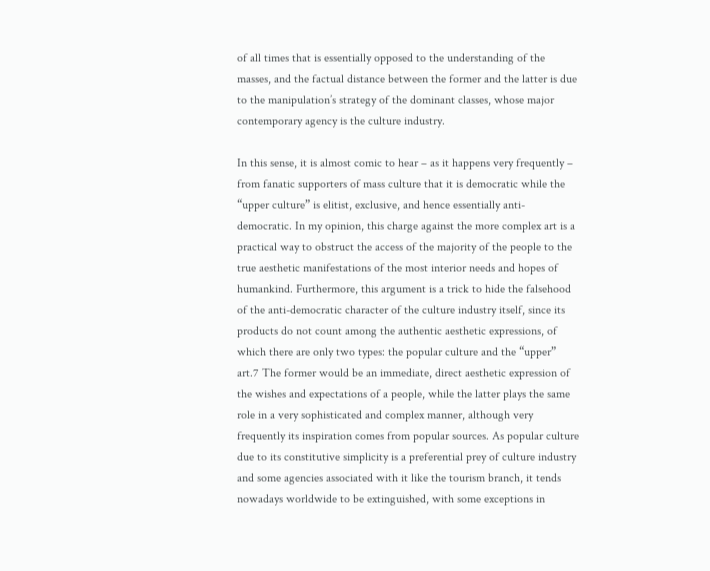of all times that is essentially opposed to the understanding of the masses, and the factual distance between the former and the latter is due to the manipulation’s strategy of the dominant classes, whose major contemporary agency is the culture industry.

In this sense, it is almost comic to hear – as it happens very frequently – from fanatic supporters of mass culture that it is democratic while the “upper culture” is elitist, exclusive, and hence essentially anti-democratic. In my opinion, this charge against the more complex art is a practical way to obstruct the access of the majority of the people to the true aesthetic manifestations of the most interior needs and hopes of humankind. Furthermore, this argument is a trick to hide the falsehood of the anti-democratic character of the culture industry itself, since its products do not count among the authentic aesthetic expressions, of which there are only two types: the popular culture and the “upper” art.7 The former would be an immediate, direct aesthetic expression of the wishes and expectations of a people, while the latter plays the same role in a very sophisticated and complex manner, although very frequently its inspiration comes from popular sources. As popular culture due to its constitutive simplicity is a preferential prey of culture industry and some agencies associated with it like the tourism branch, it tends nowadays worldwide to be extinguished, with some exceptions in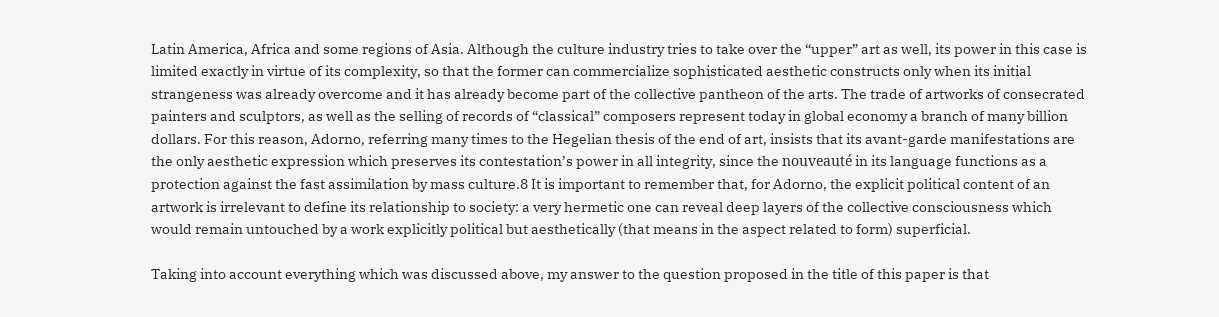Latin America, Africa and some regions of Asia. Although the culture industry tries to take over the “upper” art as well, its power in this case is limited exactly in virtue of its complexity, so that the former can commercialize sophisticated aesthetic constructs only when its initial strangeness was already overcome and it has already become part of the collective pantheon of the arts. The trade of artworks of consecrated painters and sculptors, as well as the selling of records of “classical” composers represent today in global economy a branch of many billion dollars. For this reason, Adorno, referring many times to the Hegelian thesis of the end of art, insists that its avant-garde manifestations are the only aesthetic expression which preserves its contestation’s power in all integrity, since the nouveauté in its language functions as a protection against the fast assimilation by mass culture.8 It is important to remember that, for Adorno, the explicit political content of an artwork is irrelevant to define its relationship to society: a very hermetic one can reveal deep layers of the collective consciousness which would remain untouched by a work explicitly political but aesthetically (that means in the aspect related to form) superficial.

Taking into account everything which was discussed above, my answer to the question proposed in the title of this paper is that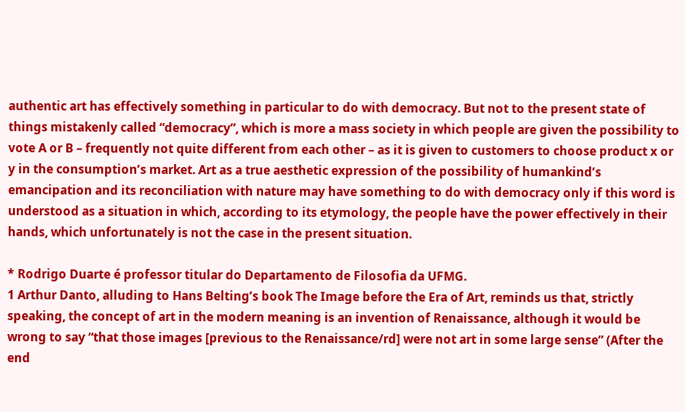authentic art has effectively something in particular to do with democracy. But not to the present state of things mistakenly called “democracy”, which is more a mass society in which people are given the possibility to vote A or B – frequently not quite different from each other – as it is given to customers to choose product x or y in the consumption’s market. Art as a true aesthetic expression of the possibility of humankind’s emancipation and its reconciliation with nature may have something to do with democracy only if this word is understood as a situation in which, according to its etymology, the people have the power effectively in their hands, which unfortunately is not the case in the present situation.

* Rodrigo Duarte é professor titular do Departamento de Filosofia da UFMG.
1 Arthur Danto, alluding to Hans Belting’s book The Image before the Era of Art, reminds us that, strictly speaking, the concept of art in the modern meaning is an invention of Renaissance, although it would be wrong to say “that those images [previous to the Renaissance/rd] were not art in some large sense” (After the end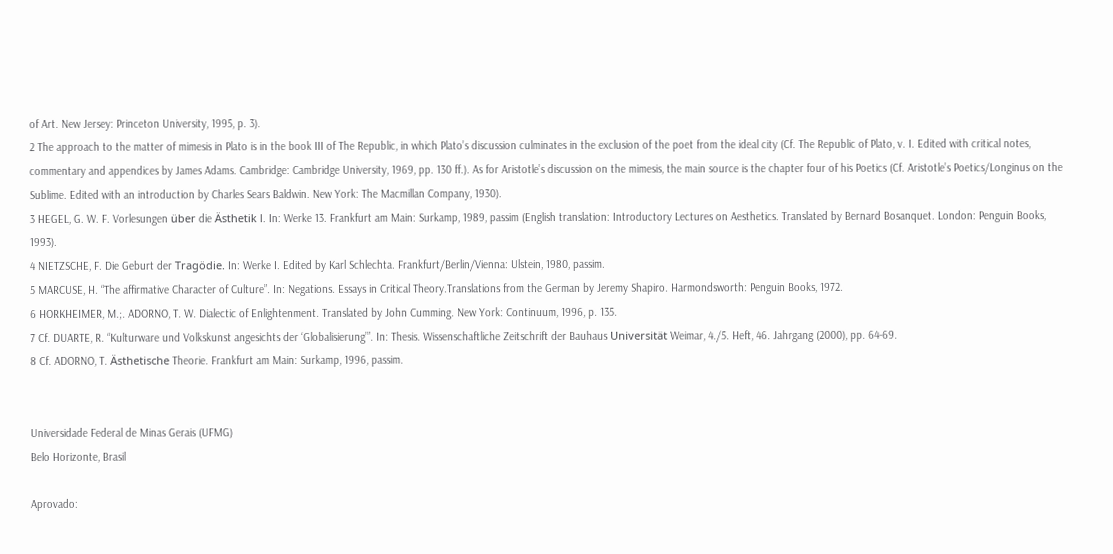of Art. New Jersey: Princeton University, 1995, p. 3).
2 The approach to the matter of mimesis in Plato is in the book III of The Republic, in which Plato’s discussion culminates in the exclusion of the poet from the ideal city (Cf. The Republic of Plato, v. I. Edited with critical notes, commentary and appendices by James Adams. Cambridge: Cambridge University, 1969, pp. 130 ff.). As for Aristotle’s discussion on the mimesis, the main source is the chapter four of his Poetics (Cf. Aristotle’s Poetics/Longinus on the Sublime. Edited with an introduction by Charles Sears Baldwin. New York: The Macmillan Company, 1930).
3 HEGEL, G. W. F. Vorlesungen über die Ästhetik I. In: Werke 13. Frankfurt am Main: Surkamp, 1989, passim (English translation: Introductory Lectures on Aesthetics. Translated by Bernard Bosanquet. London: Penguin Books, 1993).
4 NIETZSCHE, F. Die Geburt der Tragödie. In: Werke I. Edited by Karl Schlechta. Frankfurt/Berlin/Vienna: Ulstein, 1980, passim.
5 MARCUSE, H. “The affirmative Character of Culture”. In: Negations. Essays in Critical Theory.Translations from the German by Jeremy Shapiro. Harmondsworth: Penguin Books, 1972.
6 HORKHEIMER, M.;. ADORNO, T. W. Dialectic of Enlightenment. Translated by John Cumming. New York: Continuum, 1996, p. 135.
7 Cf. DUARTE, R. “Kulturware und Volkskunst angesichts der ‘Globalisierung’”. In: Thesis. Wissenschaftliche Zeitschrift der Bauhaus Universität Weimar, 4./5. Heft, 46. Jahrgang (2000), pp. 64-69.
8 Cf. ADORNO, T. Ästhetische Theorie. Frankfurt am Main: Surkamp, 1996, passim.


Universidade Federal de Minas Gerais (UFMG)
Belo Horizonte, Brasil

Aprovado: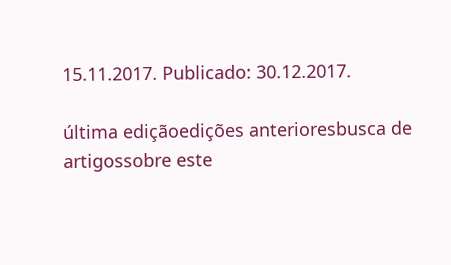15.11.2017. Publicado: 30.12.2017.

última ediçãoedições anterioresbusca de artigossobre este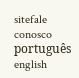sitefale conosco
português english